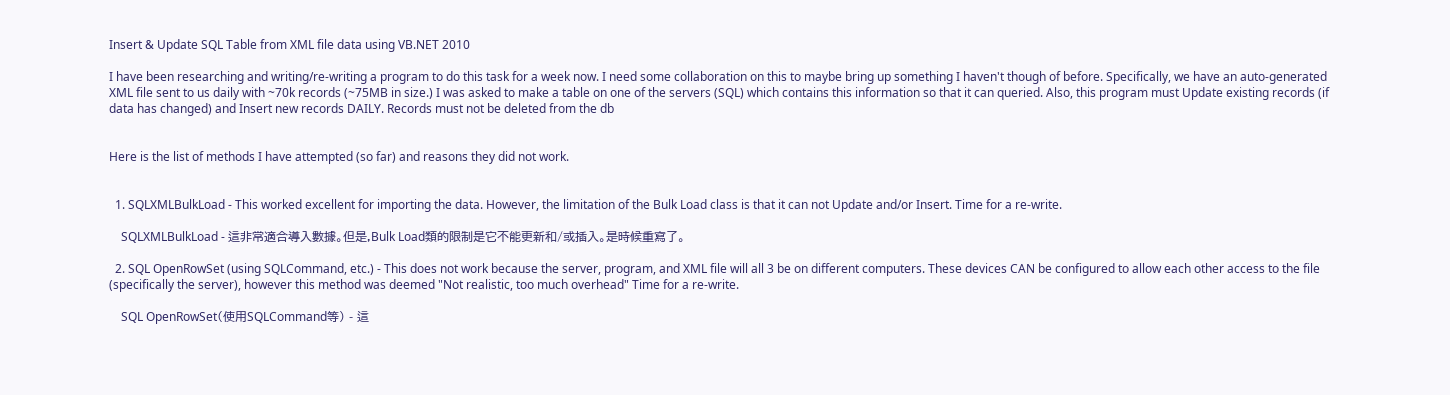Insert & Update SQL Table from XML file data using VB.NET 2010

I have been researching and writing/re-writing a program to do this task for a week now. I need some collaboration on this to maybe bring up something I haven't though of before. Specifically, we have an auto-generated XML file sent to us daily with ~70k records (~75MB in size.) I was asked to make a table on one of the servers (SQL) which contains this information so that it can queried. Also, this program must Update existing records (if data has changed) and Insert new records DAILY. Records must not be deleted from the db


Here is the list of methods I have attempted (so far) and reasons they did not work.


  1. SQLXMLBulkLoad - This worked excellent for importing the data. However, the limitation of the Bulk Load class is that it can not Update and/or Insert. Time for a re-write.

    SQLXMLBulkLoad - 這非常適合導入數據。但是,Bulk Load類的限制是它不能更新和/或插入。是時候重寫了。

  2. SQL OpenRowSet (using SQLCommand, etc.) - This does not work because the server, program, and XML file will all 3 be on different computers. These devices CAN be configured to allow each other access to the file (specifically the server), however this method was deemed "Not realistic, too much overhead" Time for a re-write.

    SQL OpenRowSet(使用SQLCommand等) - 這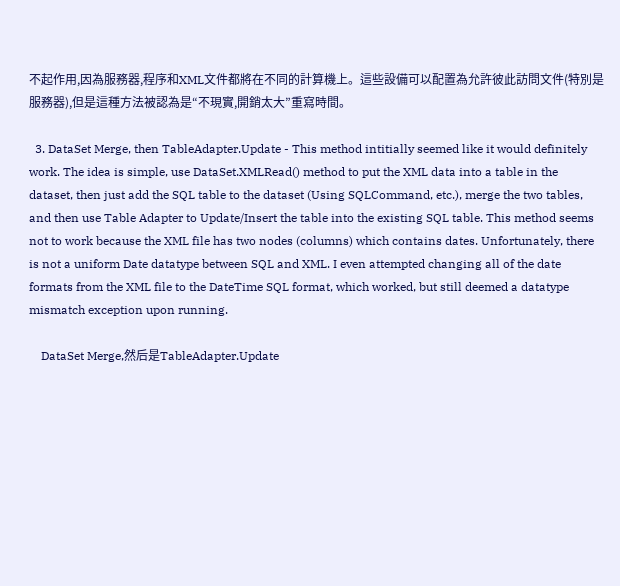不起作用,因為服務器,程序和XML文件都將在不同的計算機上。這些設備可以配置為允許彼此訪問文件(特別是服務器),但是這種方法被認為是“不現實,開銷太大”重寫時間。

  3. DataSet Merge, then TableAdapter.Update - This method intitially seemed like it would definitely work. The idea is simple, use DataSet.XMLRead() method to put the XML data into a table in the dataset, then just add the SQL table to the dataset (Using SQLCommand, etc.), merge the two tables, and then use Table Adapter to Update/Insert the table into the existing SQL table. This method seems not to work because the XML file has two nodes (columns) which contains dates. Unfortunately, there is not a uniform Date datatype between SQL and XML. I even attempted changing all of the date formats from the XML file to the DateTime SQL format, which worked, but still deemed a datatype mismatch exception upon running.

    DataSet Merge,然后是TableAdapter.Update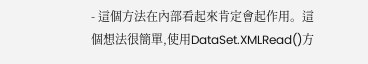- 這個方法在內部看起來肯定會起作用。這個想法很簡單,使用DataSet.XMLRead()方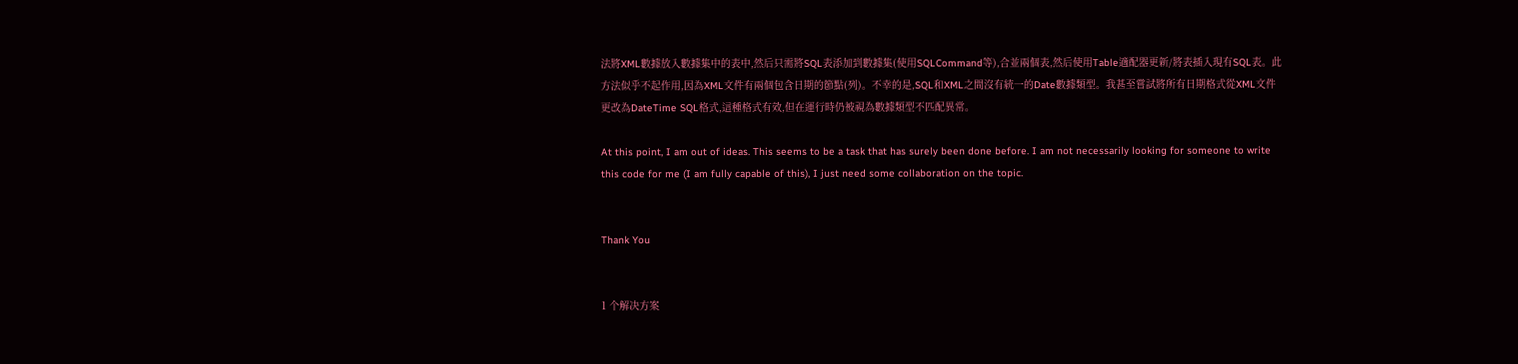法將XML數據放入數據集中的表中,然后只需將SQL表添加到數據集(使用SQLCommand等),合並兩個表,然后使用Table適配器更新/將表插入現有SQL表。此方法似乎不起作用,因為XML文件有兩個包含日期的節點(列)。不幸的是,SQL和XML之間沒有統一的Date數據類型。我甚至嘗試將所有日期格式從XML文件更改為DateTime SQL格式,這種格式有效,但在運行時仍被視為數據類型不匹配異常。

At this point, I am out of ideas. This seems to be a task that has surely been done before. I am not necessarily looking for someone to write this code for me (I am fully capable of this), I just need some collaboration on the topic.


Thank You


1 个解决方案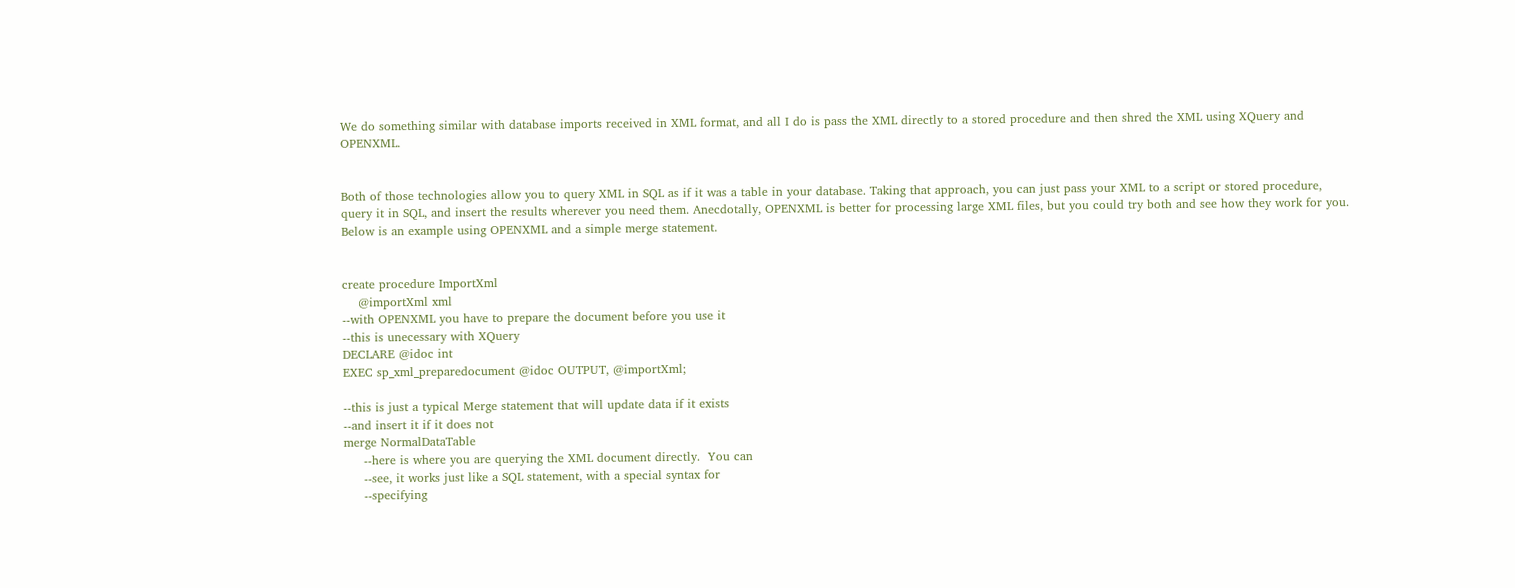We do something similar with database imports received in XML format, and all I do is pass the XML directly to a stored procedure and then shred the XML using XQuery and OPENXML.


Both of those technologies allow you to query XML in SQL as if it was a table in your database. Taking that approach, you can just pass your XML to a script or stored procedure, query it in SQL, and insert the results wherever you need them. Anecdotally, OPENXML is better for processing large XML files, but you could try both and see how they work for you. Below is an example using OPENXML and a simple merge statement.


create procedure ImportXml
    @importXml xml
--with OPENXML you have to prepare the document before you use it
--this is unecessary with XQuery
DECLARE @idoc int
EXEC sp_xml_preparedocument @idoc OUTPUT, @importXml;

--this is just a typical Merge statement that will update data if it exists
--and insert it if it does not
merge NormalDataTable
     --here is where you are querying the XML document directly.  You can
     --see, it works just like a SQL statement, with a special syntax for
     --specifying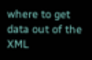where to get data out of the XML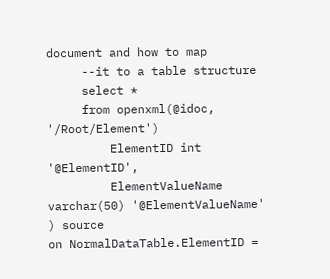document and how to map
     --it to a table structure
     select *
     from openxml(@idoc, '/Root/Element')
         ElementID int '@ElementID',
         ElementValueName varchar(50) '@ElementValueName'
) source
on NormalDataTable.ElementID =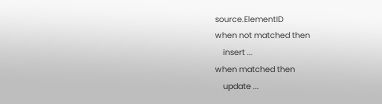source.ElementID
when not matched then
    insert ...
when matched then
    update ...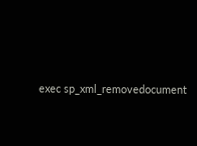exec sp_xml_removedocument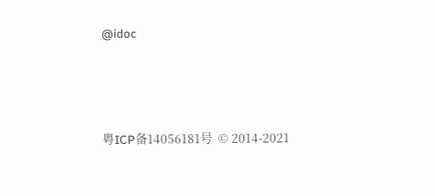@idoc



粤ICP备14056181号  © 2014-2021